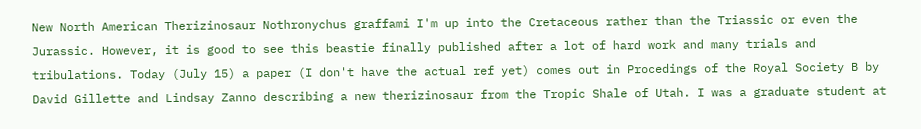New North American Therizinosaur Nothronychus graffami I'm up into the Cretaceous rather than the Triassic or even the Jurassic. However, it is good to see this beastie finally published after a lot of hard work and many trials and tribulations. Today (July 15) a paper (I don't have the actual ref yet) comes out in Procedings of the Royal Society B by David Gillette and Lindsay Zanno describing a new therizinosaur from the Tropic Shale of Utah. I was a graduate student at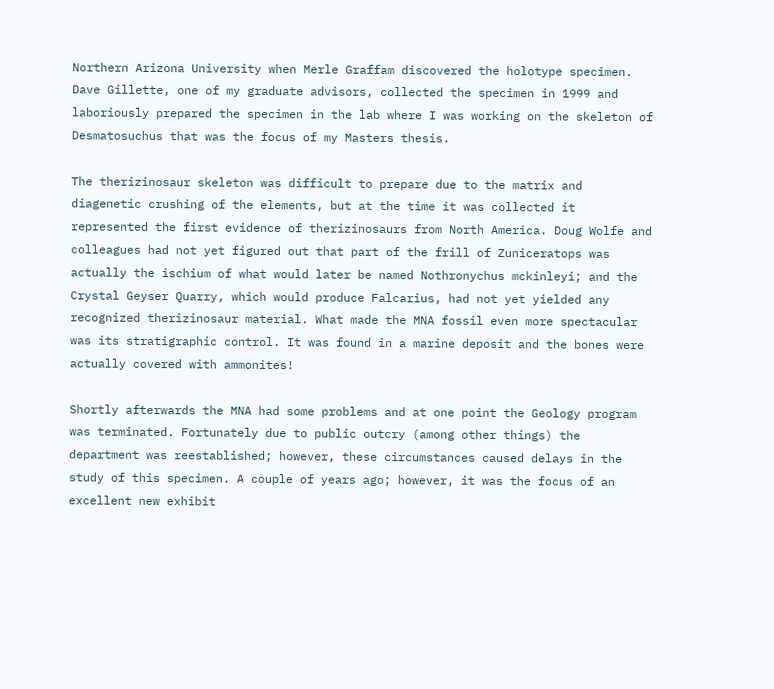Northern Arizona University when Merle Graffam discovered the holotype specimen. Dave Gillette, one of my graduate advisors, collected the specimen in 1999 and laboriously prepared the specimen in the lab where I was working on the skeleton of Desmatosuchus that was the focus of my Masters thesis.

The therizinosaur skeleton was difficult to prepare due to the matrix and diagenetic crushing of the elements, but at the time it was collected it represented the first evidence of therizinosaurs from North America. Doug Wolfe and colleagues had not yet figured out that part of the frill of Zuniceratops was actually the ischium of what would later be named Nothronychus mckinleyi; and the Crystal Geyser Quarry, which would produce Falcarius, had not yet yielded any recognized therizinosaur material. What made the MNA fossil even more spectacular was its stratigraphic control. It was found in a marine deposit and the bones were actually covered with ammonites!

Shortly afterwards the MNA had some problems and at one point the Geology program was terminated. Fortunately due to public outcry (among other things) the department was reestablished; however, these circumstances caused delays in the study of this specimen. A couple of years ago; however, it was the focus of an excellent new exhibit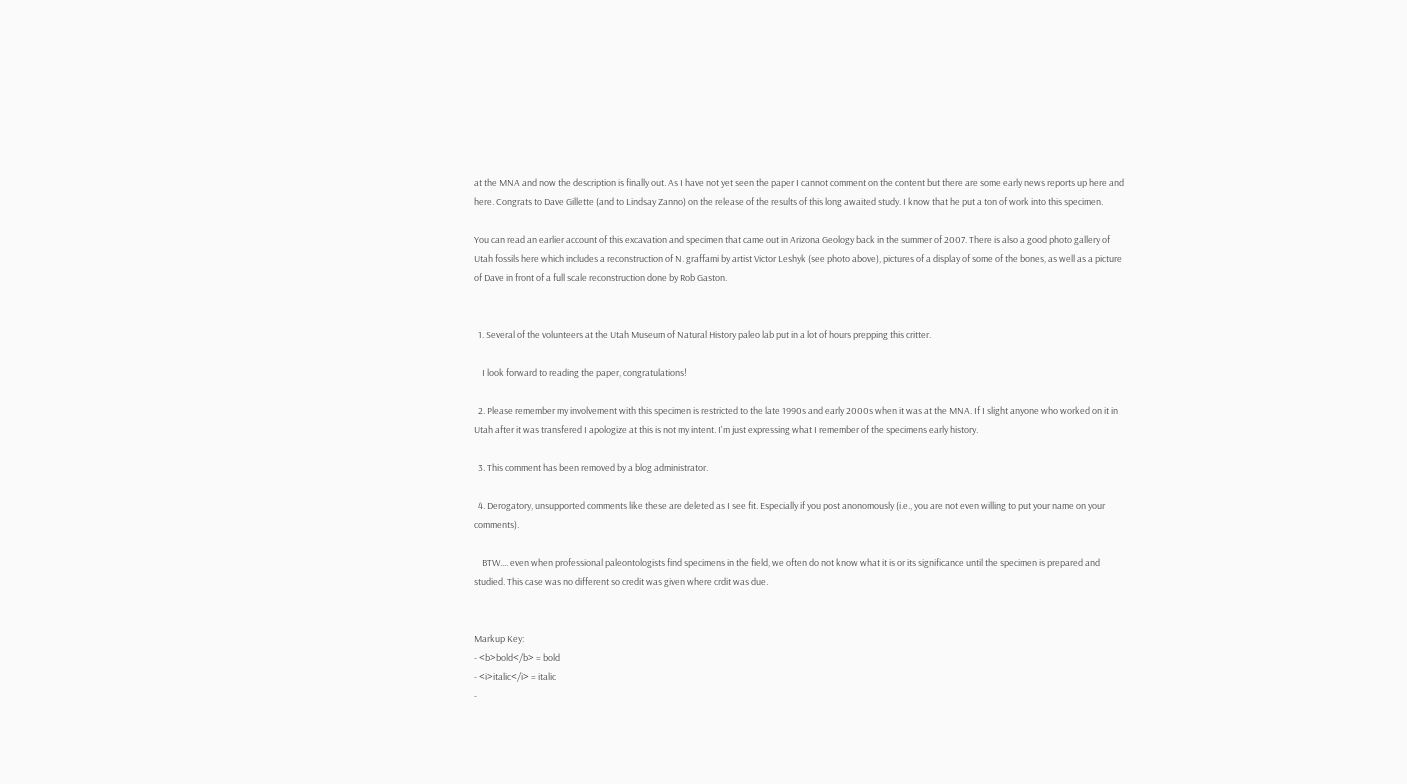at the MNA and now the description is finally out. As I have not yet seen the paper I cannot comment on the content but there are some early news reports up here and here. Congrats to Dave Gillette (and to Lindsay Zanno) on the release of the results of this long awaited study. I know that he put a ton of work into this specimen.

You can read an earlier account of this excavation and specimen that came out in Arizona Geology back in the summer of 2007. There is also a good photo gallery of Utah fossils here which includes a reconstruction of N. graffami by artist Victor Leshyk (see photo above), pictures of a display of some of the bones, as well as a picture of Dave in front of a full scale reconstruction done by Rob Gaston.


  1. Several of the volunteers at the Utah Museum of Natural History paleo lab put in a lot of hours prepping this critter.

    I look forward to reading the paper, congratulations!

  2. Please remember my involvement with this specimen is restricted to the late 1990s and early 2000s when it was at the MNA. If I slight anyone who worked on it in Utah after it was transfered I apologize at this is not my intent. I'm just expressing what I remember of the specimens early history.

  3. This comment has been removed by a blog administrator.

  4. Derogatory, unsupported comments like these are deleted as I see fit. Especially if you post anonomously (i.e., you are not even willing to put your name on your comments).

    BTW.... even when professional paleontologists find specimens in the field, we often do not know what it is or its significance until the specimen is prepared and studied. This case was no different so credit was given where crdit was due.


Markup Key:
- <b>bold</b> = bold
- <i>italic</i> = italic
-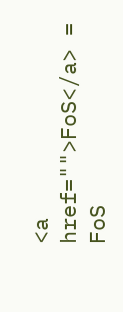<a href="">FoS</a> = FoS